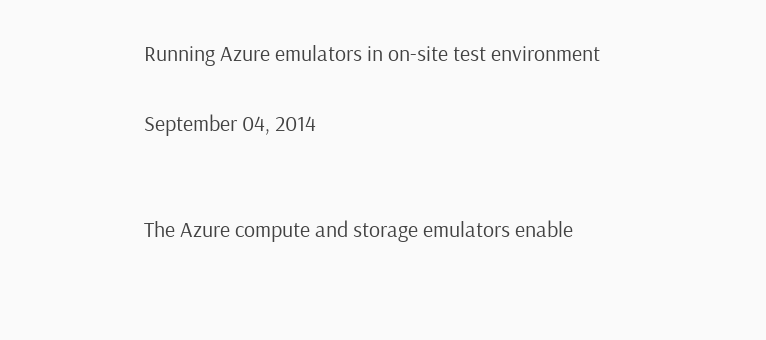Running Azure emulators in on-site test environment

September 04, 2014


The Azure compute and storage emulators enable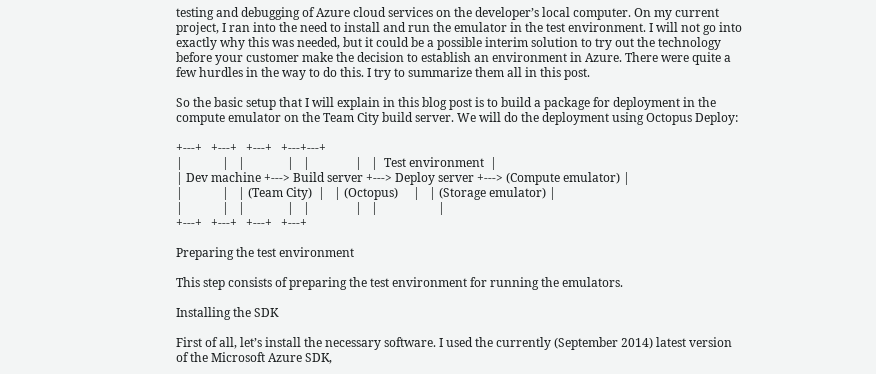testing and debugging of Azure cloud services on the developer’s local computer. On my current project, I ran into the need to install and run the emulator in the test environment. I will not go into exactly why this was needed, but it could be a possible interim solution to try out the technology before your customer make the decision to establish an environment in Azure. There were quite a few hurdles in the way to do this. I try to summarize them all in this post.

So the basic setup that I will explain in this blog post is to build a package for deployment in the compute emulator on the Team City build server. We will do the deployment using Octopus Deploy:

+---+   +---+   +---+   +---+---+
|             |   |              |   |               |   |  Test environment  |
| Dev machine +---> Build server +---> Deploy server +---> (Compute emulator) |
|             |   | (Team City)  |   | (Octopus)     |   | (Storage emulator) |
|             |   |              |   |               |   |                    |
+---+   +---+   +---+   +---+

Preparing the test environment

This step consists of preparing the test environment for running the emulators.

Installing the SDK

First of all, let’s install the necessary software. I used the currently (September 2014) latest version of the Microsoft Azure SDK,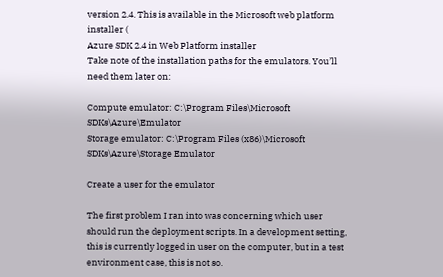version 2.4. This is available in the Microsoft web platform installer (
Azure SDK 2.4 in Web Platform installer
Take note of the installation paths for the emulators. You’ll need them later on:

Compute emulator: C:\Program Files\Microsoft SDKs\Azure\Emulator
Storage emulator: C:\Program Files (x86)\Microsoft SDKs\Azure\Storage Emulator

Create a user for the emulator

The first problem I ran into was concerning which user should run the deployment scripts. In a development setting, this is currently logged in user on the computer, but in a test environment case, this is not so.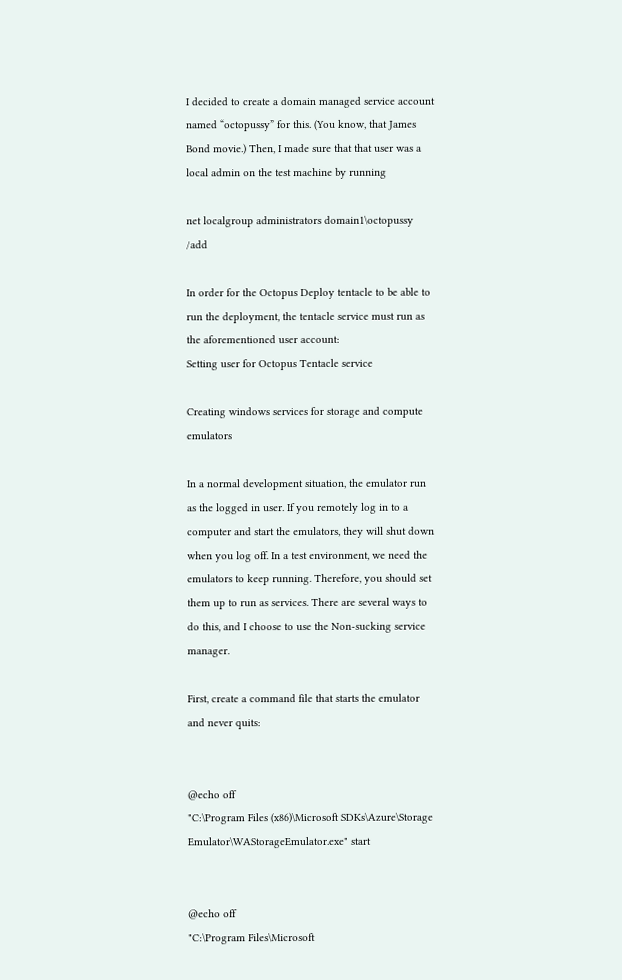I decided to create a domain managed service account named “octopussy” for this. (You know, that James Bond movie.) Then, I made sure that that user was a local admin on the test machine by running

net localgroup administrators domain1\octopussy /add

In order for the Octopus Deploy tentacle to be able to run the deployment, the tentacle service must run as the aforementioned user account:
Setting user for Octopus Tentacle service

Creating windows services for storage and compute emulators

In a normal development situation, the emulator run as the logged in user. If you remotely log in to a computer and start the emulators, they will shut down when you log off. In a test environment, we need the emulators to keep running. Therefore, you should set them up to run as services. There are several ways to do this, and I choose to use the Non-sucking service manager.

First, create a command file that starts the emulator and never quits:


@echo off
"C:\Program Files (x86)\Microsoft SDKs\Azure\Storage Emulator\WAStorageEmulator.exe" start


@echo off
"C:\Program Files\Microsoft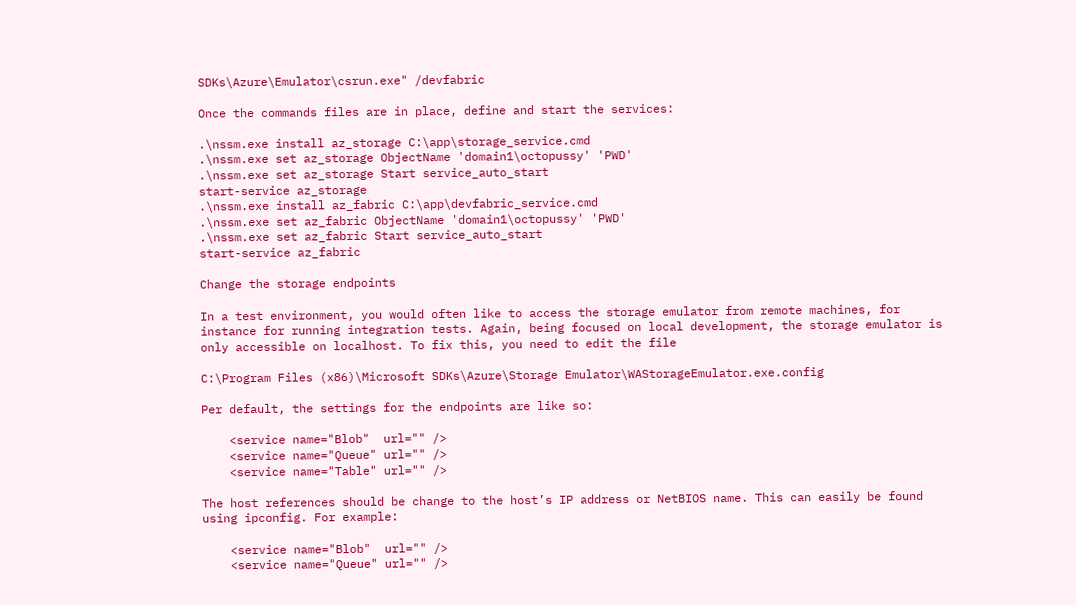SDKs\Azure\Emulator\csrun.exe" /devfabric

Once the commands files are in place, define and start the services:

.\nssm.exe install az_storage C:\app\storage_service.cmd
.\nssm.exe set az_storage ObjectName 'domain1\octopussy' 'PWD'
.\nssm.exe set az_storage Start service_auto_start
start-service az_storage
.\nssm.exe install az_fabric C:\app\devfabric_service.cmd
.\nssm.exe set az_fabric ObjectName 'domain1\octopussy' 'PWD'
.\nssm.exe set az_fabric Start service_auto_start
start-service az_fabric

Change the storage endpoints

In a test environment, you would often like to access the storage emulator from remote machines, for instance for running integration tests. Again, being focused on local development, the storage emulator is only accessible on localhost. To fix this, you need to edit the file

C:\Program Files (x86)\Microsoft SDKs\Azure\Storage Emulator\WAStorageEmulator.exe.config

Per default, the settings for the endpoints are like so:

    <service name="Blob"  url="" />
    <service name="Queue" url="" />
    <service name="Table" url="" />

The host references should be change to the host’s IP address or NetBIOS name. This can easily be found using ipconfig. For example:

    <service name="Blob"  url="" />
    <service name="Queue" url="" />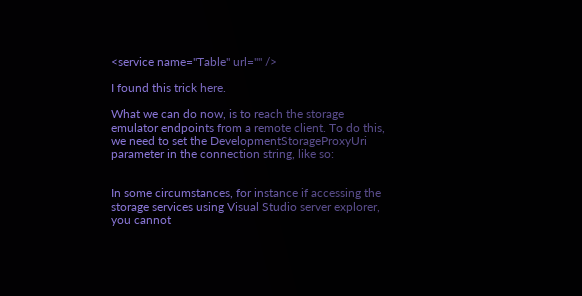<service name="Table" url="" />

I found this trick here.

What we can do now, is to reach the storage emulator endpoints from a remote client. To do this, we need to set the DevelopmentStorageProxyUri parameter in the connection string, like so:


In some circumstances, for instance if accessing the storage services using Visual Studio server explorer, you cannot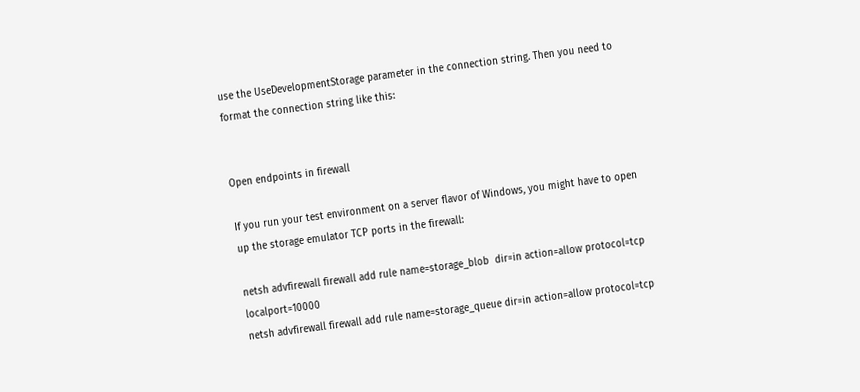use the UseDevelopmentStorage parameter in the connection string. Then you need to format the connection string like this:


Open endpoints in firewall

If you run your test environment on a server flavor of Windows, you might have to open up the storage emulator TCP ports in the firewall:

netsh advfirewall firewall add rule name=storage_blob  dir=in action=allow protocol=tcp localport=10000
netsh advfirewall firewall add rule name=storage_queue dir=in action=allow protocol=tcp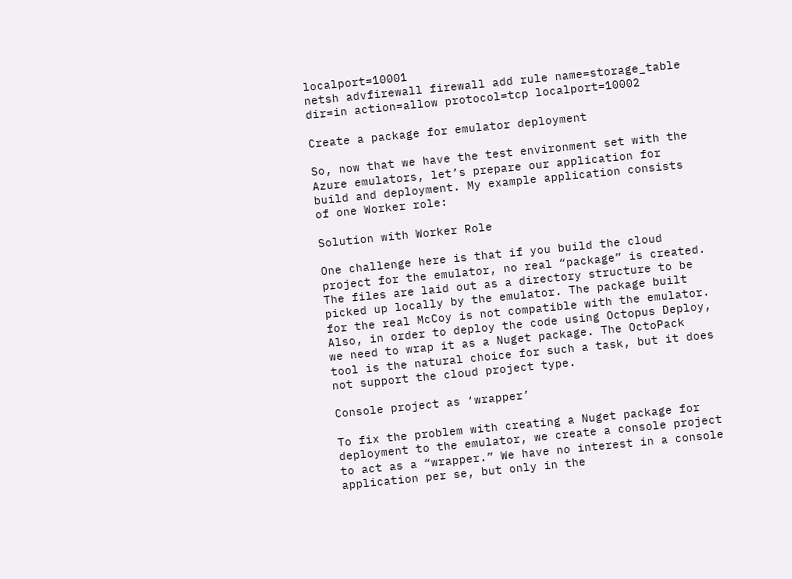localport=10001
netsh advfirewall firewall add rule name=storage_table dir=in action=allow protocol=tcp localport=10002

Create a package for emulator deployment

So, now that we have the test environment set with the Azure emulators, let’s prepare our application for build and deployment. My example application consists of one Worker role:

Solution with Worker Role

One challenge here is that if you build the cloud project for the emulator, no real “package” is created. The files are laid out as a directory structure to be picked up locally by the emulator. The package built for the real McCoy is not compatible with the emulator. Also, in order to deploy the code using Octopus Deploy, we need to wrap it as a Nuget package. The OctoPack tool is the natural choice for such a task, but it does not support the cloud project type.

Console project as ‘wrapper’

To fix the problem with creating a Nuget package for deployment to the emulator, we create a console project to act as a “wrapper.” We have no interest in a console application per se, but only in the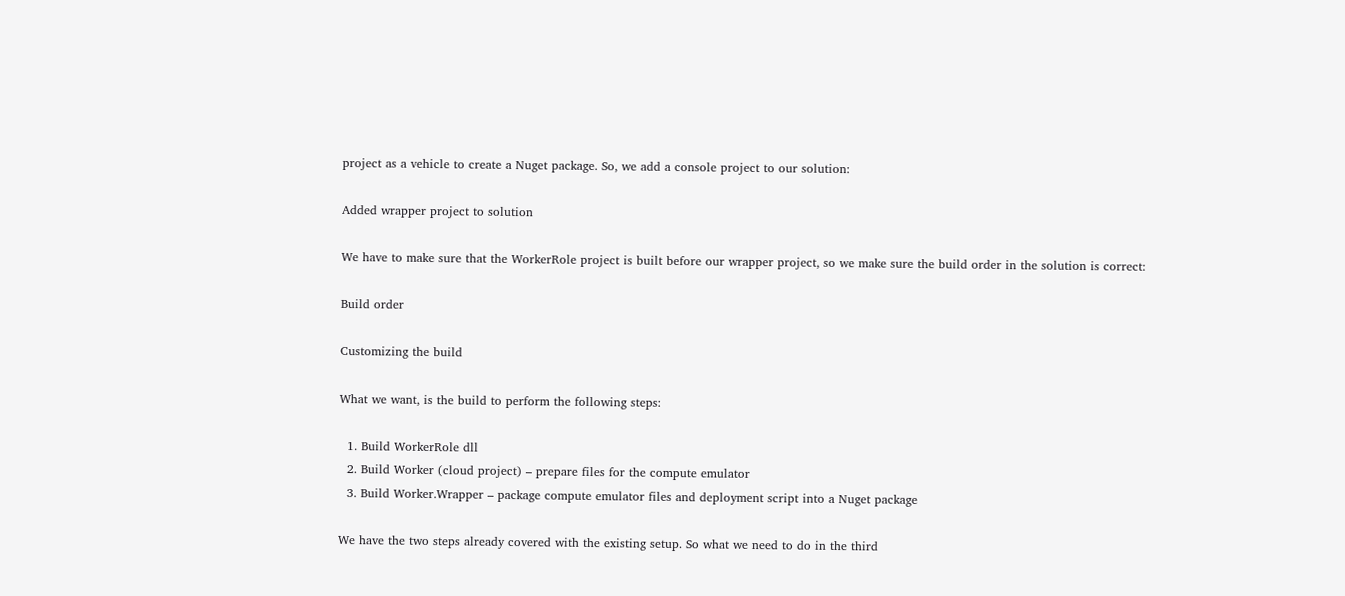project as a vehicle to create a Nuget package. So, we add a console project to our solution:

Added wrapper project to solution

We have to make sure that the WorkerRole project is built before our wrapper project, so we make sure the build order in the solution is correct:

Build order

Customizing the build

What we want, is the build to perform the following steps:

  1. Build WorkerRole dll
  2. Build Worker (cloud project) – prepare files for the compute emulator
  3. Build Worker.Wrapper – package compute emulator files and deployment script into a Nuget package

We have the two steps already covered with the existing setup. So what we need to do in the third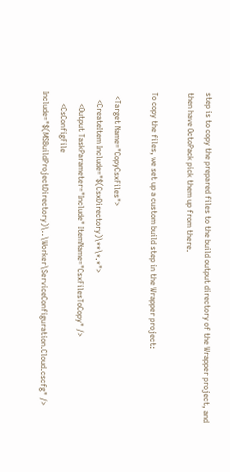step is to copy the prepared files to the build output directory of the Wrapper project, and then have OctoPack pick them up from there.

To copy the files, we set up a custom build step in the Wrapper project:

  <Target Name="CopyCsxFiles">
    <CreateItem Include="$(CsxDirectory)\**\*.*">
      <Output TaskParameter="Include" ItemName="CsxFilesToCopy" />
      <CsConfigFile Include="$(MSBuildProjectDirectory)\..\Worker\ServiceConfiguration.Cloud.cscfg" />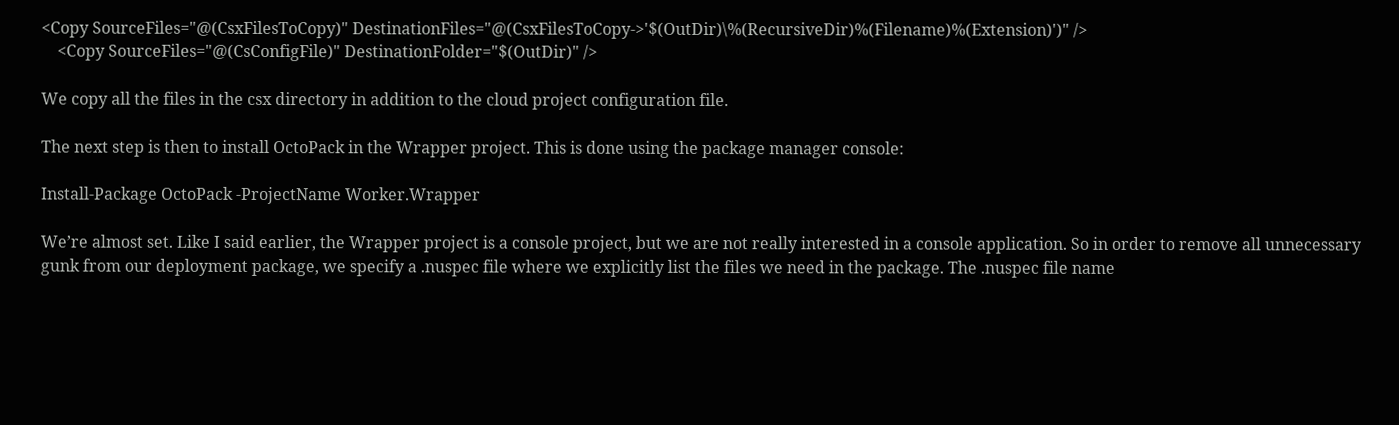<Copy SourceFiles="@(CsxFilesToCopy)" DestinationFiles="@(CsxFilesToCopy->'$(OutDir)\%(RecursiveDir)%(Filename)%(Extension)')" />
    <Copy SourceFiles="@(CsConfigFile)" DestinationFolder="$(OutDir)" />

We copy all the files in the csx directory in addition to the cloud project configuration file.

The next step is then to install OctoPack in the Wrapper project. This is done using the package manager console:

Install-Package OctoPack -ProjectName Worker.Wrapper

We’re almost set. Like I said earlier, the Wrapper project is a console project, but we are not really interested in a console application. So in order to remove all unnecessary gunk from our deployment package, we specify a .nuspec file where we explicitly list the files we need in the package. The .nuspec file name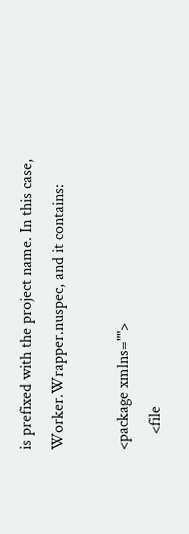is prefixed with the project name. In this case, Worker.Wrapper.nuspec, and it contains:

<package xmlns="">
    <file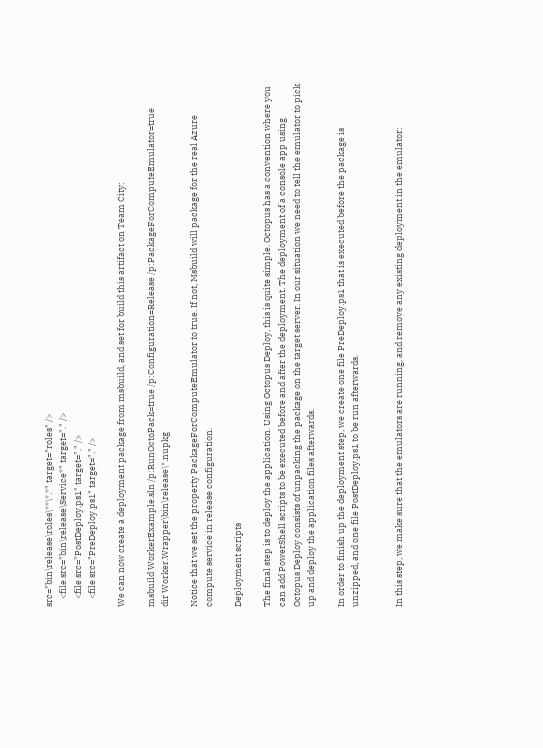src="bin\release\roles\**\*.*" target="roles" />
    <file src="bin\release\Service*" target="." />
    <file src="PostDeploy.ps1" target="." />
    <file src="PreDeploy.ps1" target="." />

We can now create a deployment package from msbuild, and set for build this artifact on Team City:

msbuild WorkerExample.sln /p:RunOctoPack=true /p:Configuration=Release /p:PackageForComputeEmulator=true
dir Worker.Wrapper\bin\release\*.nupkg

Notice that we set the property PackageForComputeEmulator to true. If not, Msbuild will package for the real Azure compute service in release configuration.

Deployment scripts

The final step is to deploy the application. Using Octopus Deploy, this is quite simple. Octopus has a convention where you can add PowerShell scripts to be executed before and after the deployment. The deployment of a console app using Octopus Deploy consists of unpacking the package on the target server. In our situation we need to tell the emulator to pick up and deploy the application files afterwards.

In order to finish up the deployment step, we create one file PreDeploy.ps1 that is executed before the package is unzipped, and one file PostDeploy.ps1 to be run afterwards.


In this step, we make sure that the emulators are running, and remove any existing deployment in the emulator: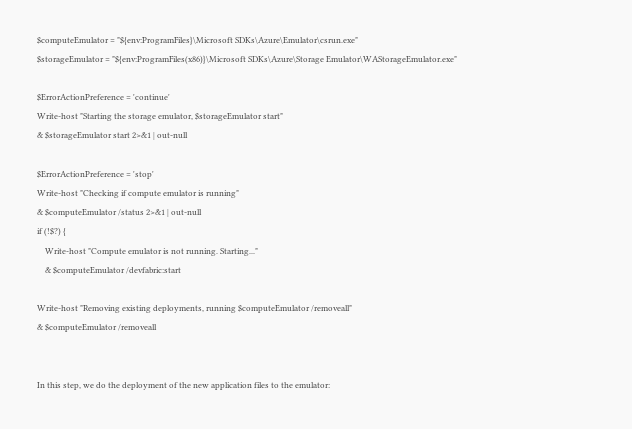$computeEmulator = "${env:ProgramFiles}\Microsoft SDKs\Azure\Emulator\csrun.exe"
$storageEmulator = "${env:ProgramFiles(x86)}\Microsoft SDKs\Azure\Storage Emulator\WAStorageEmulator.exe"

$ErrorActionPreference = 'continue'
Write-host "Starting the storage emulator, $storageEmulator start"
& $storageEmulator start 2>&1 | out-null

$ErrorActionPreference = 'stop'
Write-host "Checking if compute emulator is running"
& $computeEmulator /status 2>&1 | out-null
if (!$?) {
    Write-host "Compute emulator is not running. Starting..."
    & $computeEmulator /devfabric:start

Write-host "Removing existing deployments, running $computeEmulator /removeall"
& $computeEmulator /removeall


In this step, we do the deployment of the new application files to the emulator: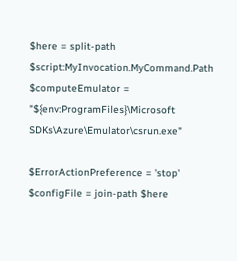$here = split-path $script:MyInvocation.MyCommand.Path
$computeEmulator = "${env:ProgramFiles}\Microsoft SDKs\Azure\Emulator\csrun.exe"

$ErrorActionPreference = 'stop'
$configFile = join-path $here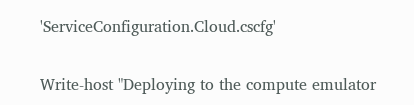'ServiceConfiguration.Cloud.cscfg'

Write-host "Deploying to the compute emulator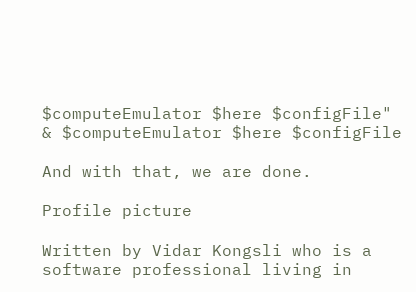$computeEmulator $here $configFile"
& $computeEmulator $here $configFile

And with that, we are done.

Profile picture

Written by Vidar Kongsli who is a software professional living in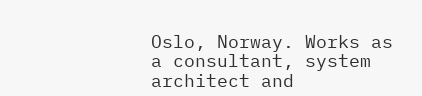Oslo, Norway. Works as a consultant, system architect and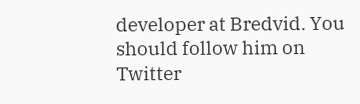developer at Bredvid. You should follow him on Twitter